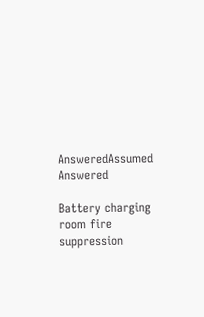AnsweredAssumed Answered

Battery charging room fire suppression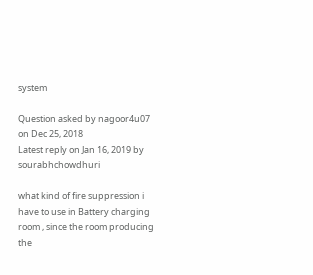system

Question asked by nagoor4u07 on Dec 25, 2018
Latest reply on Jan 16, 2019 by sourabhchowdhuri

what kind of fire suppression i have to use in Battery charging room , since the room producing the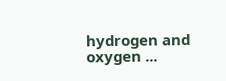hydrogen and oxygen ...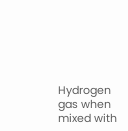Hydrogen gas when mixed with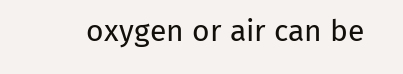oxygen or air can be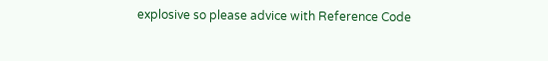explosive so please advice with Reference Code